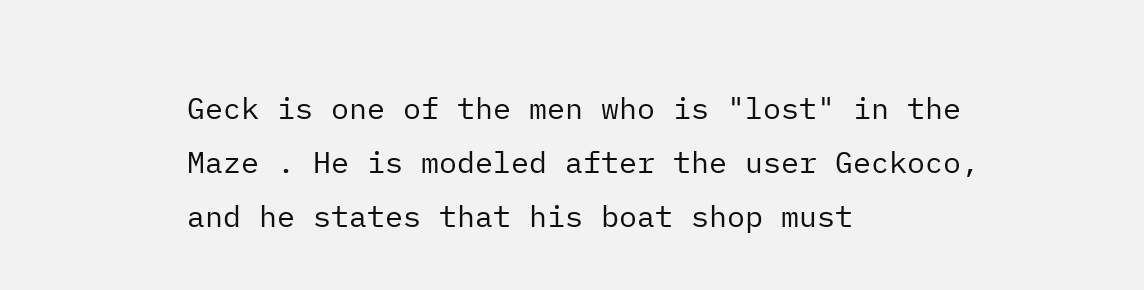Geck is one of the men who is "lost" in the Maze . He is modeled after the user Geckoco, and he states that his boat shop must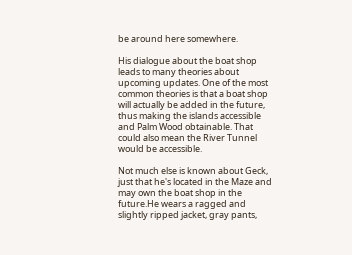be around here somewhere.

His dialogue about the boat shop leads to many theories about upcoming updates. One of the most common theories is that a boat shop will actually be added in the future, thus making the islands accessible and Palm Wood obtainable. That could also mean the River Tunnel would be accessible.

Not much else is known about Geck, just that he's located in the Maze and may own the boat shop in the future.He wears a ragged and slightly ripped jacket, gray pants,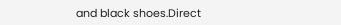and black shoes.Direct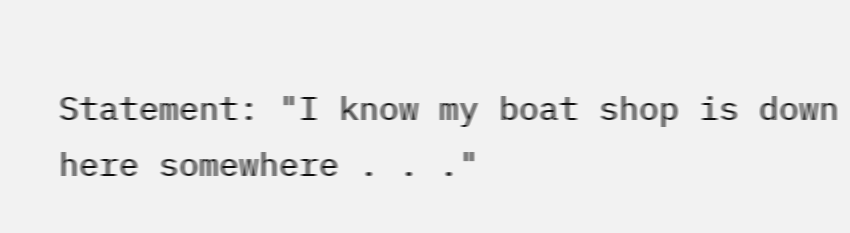Statement: "I know my boat shop is down here somewhere . . ."